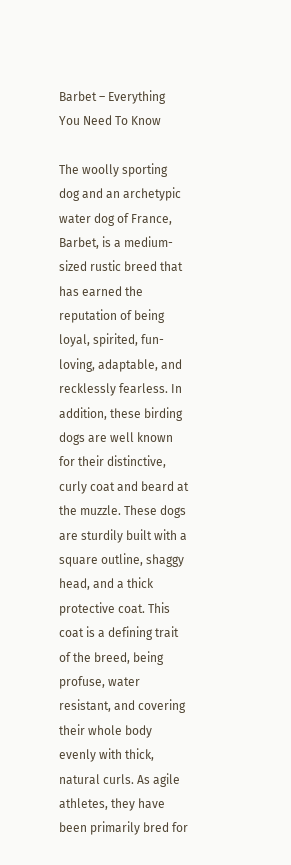Barbet – Everything You Need To Know

The woolly sporting dog and an archetypic water dog of France, Barbet, is a medium-sized rustic breed that has earned the reputation of being loyal, spirited, fun-loving, adaptable, and recklessly fearless. In addition, these birding dogs are well known for their distinctive, curly coat and beard at the muzzle. These dogs are sturdily built with a square outline, shaggy head, and a thick protective coat. This coat is a defining trait of the breed, being profuse, water resistant, and covering their whole body evenly with thick, natural curls. As agile athletes, they have been primarily bred for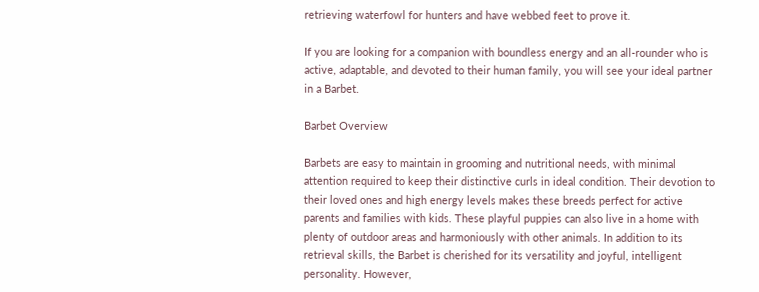retrieving waterfowl for hunters and have webbed feet to prove it.

If you are looking for a companion with boundless energy and an all-rounder who is active, adaptable, and devoted to their human family, you will see your ideal partner in a Barbet.

Barbet Overview

Barbets are easy to maintain in grooming and nutritional needs, with minimal attention required to keep their distinctive curls in ideal condition. Their devotion to their loved ones and high energy levels makes these breeds perfect for active parents and families with kids. These playful puppies can also live in a home with plenty of outdoor areas and harmoniously with other animals. In addition to its retrieval skills, the Barbet is cherished for its versatility and joyful, intelligent personality. However,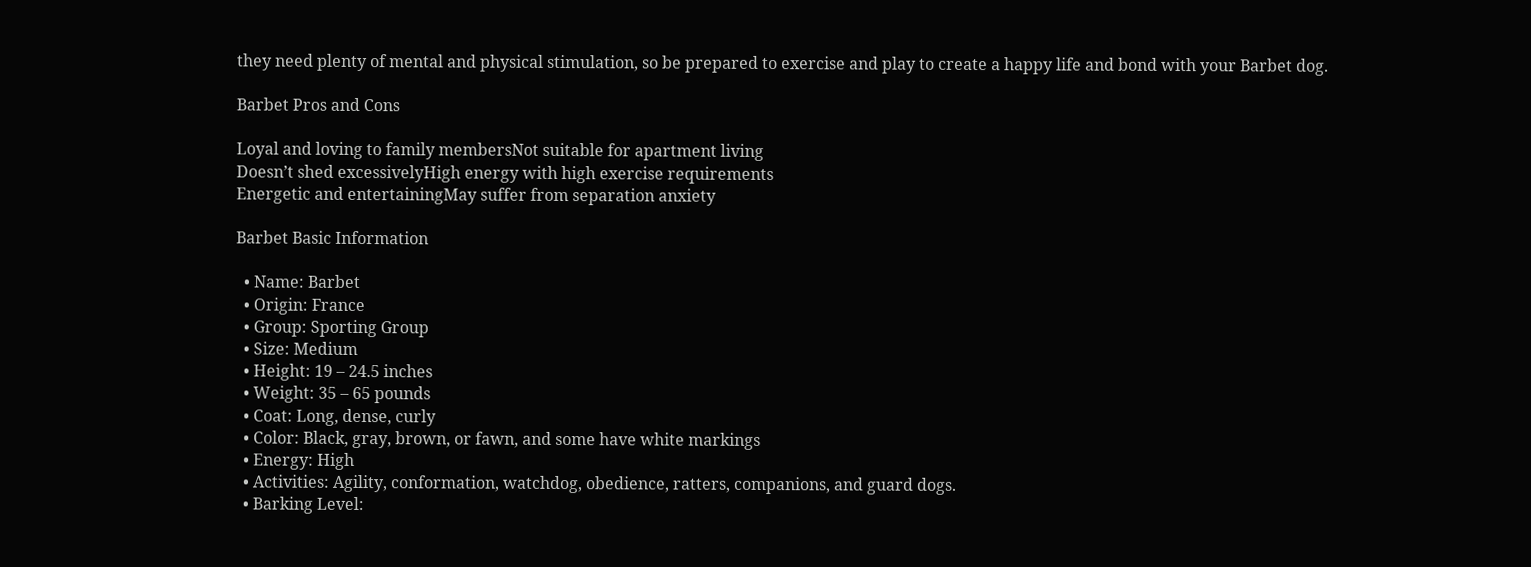they need plenty of mental and physical stimulation, so be prepared to exercise and play to create a happy life and bond with your Barbet dog.

Barbet Pros and Cons

Loyal and loving to family membersNot suitable for apartment living
Doesn’t shed excessivelyHigh energy with high exercise requirements
Energetic and entertainingMay suffer from separation anxiety

Barbet Basic Information

  • Name: Barbet
  • Origin: France
  • Group: Sporting Group
  • Size: Medium
  • Height: 19 – 24.5 inches
  • Weight: 35 – 65 pounds
  • Coat: Long, dense, curly
  • Color: Black, gray, brown, or fawn, and some have white markings
  • Energy: High
  • Activities: Agility, conformation, watchdog, obedience, ratters, companions, and guard dogs.
  • Barking Level: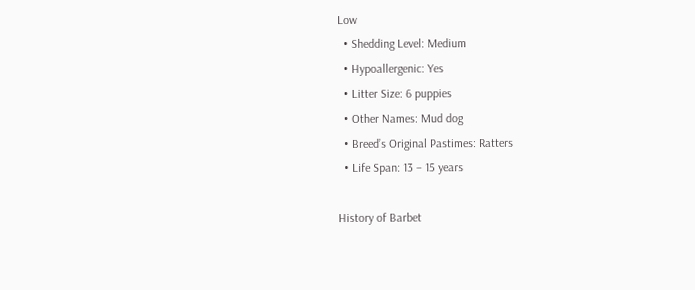Low
  • Shedding Level: Medium
  • Hypoallergenic: Yes
  • Litter Size: 6 puppies
  • Other Names: Mud dog
  • Breed’s Original Pastimes: Ratters
  • Life Span: 13 – 15 years

History of Barbet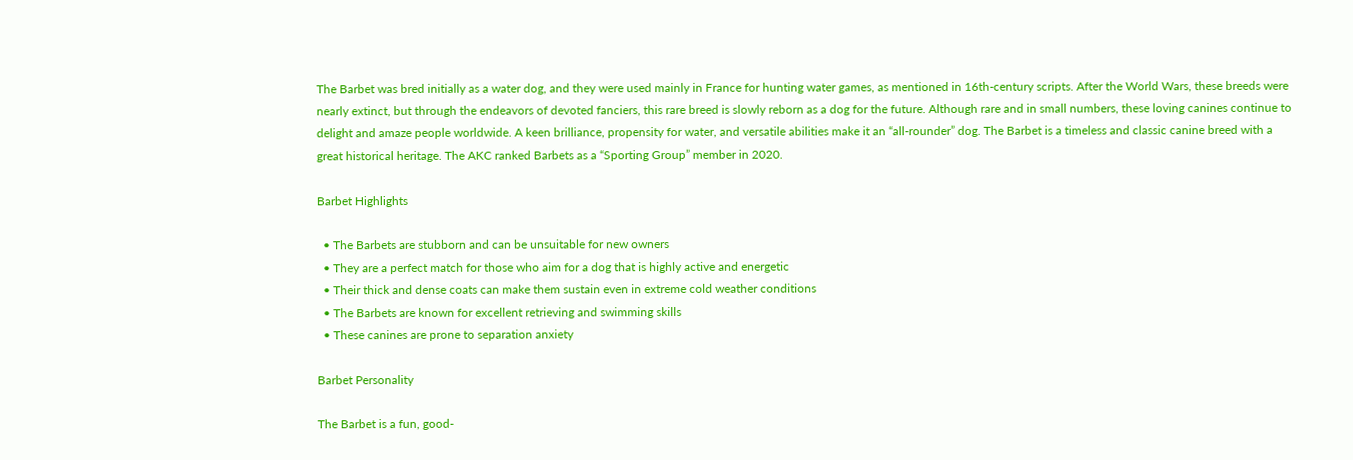The Barbet was bred initially as a water dog, and they were used mainly in France for hunting water games, as mentioned in 16th-century scripts. After the World Wars, these breeds were nearly extinct, but through the endeavors of devoted fanciers, this rare breed is slowly reborn as a dog for the future. Although rare and in small numbers, these loving canines continue to delight and amaze people worldwide. A keen brilliance, propensity for water, and versatile abilities make it an “all-rounder” dog. The Barbet is a timeless and classic canine breed with a great historical heritage. The AKC ranked Barbets as a “Sporting Group” member in 2020.

Barbet Highlights

  • The Barbets are stubborn and can be unsuitable for new owners
  • They are a perfect match for those who aim for a dog that is highly active and energetic
  • Their thick and dense coats can make them sustain even in extreme cold weather conditions
  • The Barbets are known for excellent retrieving and swimming skills
  • These canines are prone to separation anxiety

Barbet Personality

The Barbet is a fun, good-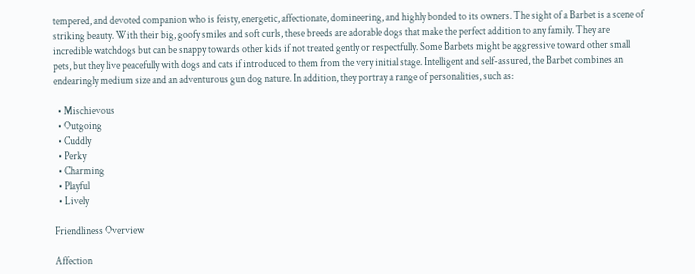tempered, and devoted companion who is feisty, energetic, affectionate, domineering, and highly bonded to its owners. The sight of a Barbet is a scene of striking beauty. With their big, goofy smiles and soft curls, these breeds are adorable dogs that make the perfect addition to any family. They are incredible watchdogs but can be snappy towards other kids if not treated gently or respectfully. Some Barbets might be aggressive toward other small pets, but they live peacefully with dogs and cats if introduced to them from the very initial stage. Intelligent and self-assured, the Barbet combines an endearingly medium size and an adventurous gun dog nature. In addition, they portray a range of personalities, such as:

  • Mischievous
  • Outgoing
  • Cuddly
  • Perky
  • Charming
  • Playful
  • Lively

Friendliness Overview

Affection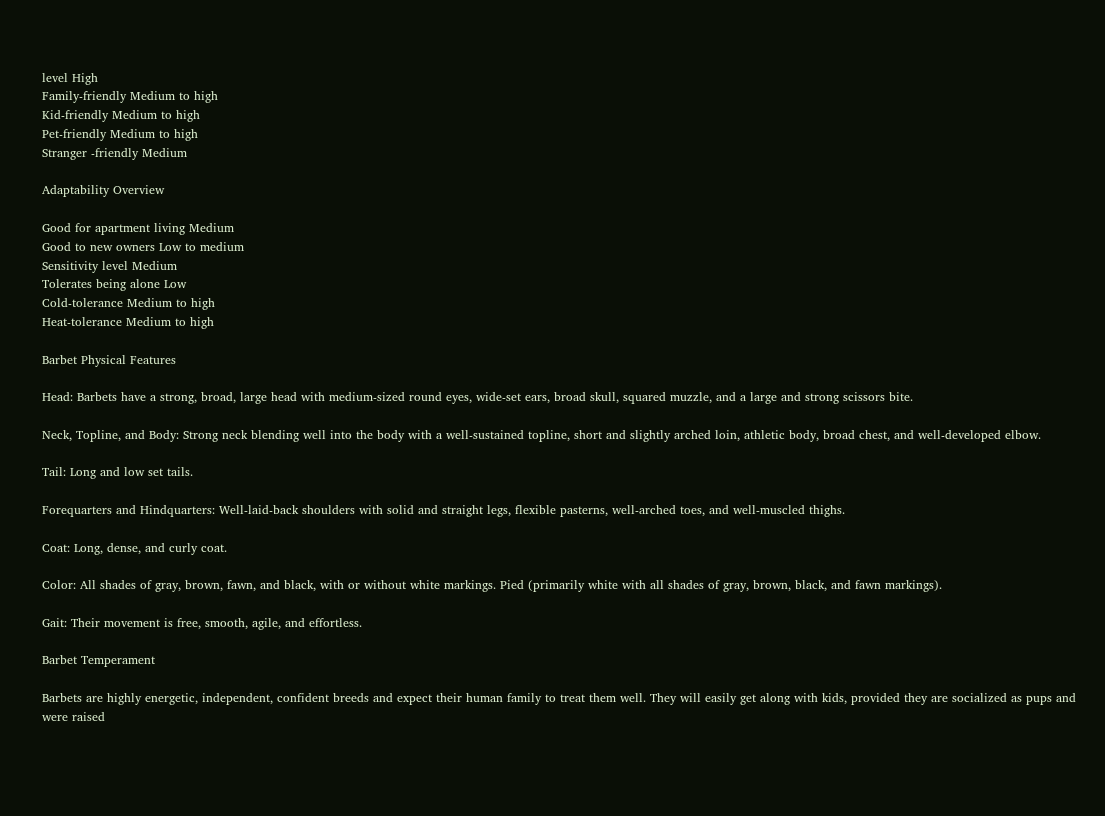level High
Family-friendly Medium to high
Kid-friendly Medium to high
Pet-friendly Medium to high
Stranger -friendly Medium

Adaptability Overview

Good for apartment living Medium
Good to new owners Low to medium
Sensitivity level Medium
Tolerates being alone Low
Cold-tolerance Medium to high
Heat-tolerance Medium to high

Barbet Physical Features

Head: Barbets have a strong, broad, large head with medium-sized round eyes, wide-set ears, broad skull, squared muzzle, and a large and strong scissors bite.

Neck, Topline, and Body: Strong neck blending well into the body with a well-sustained topline, short and slightly arched loin, athletic body, broad chest, and well-developed elbow.

Tail: Long and low set tails.

Forequarters and Hindquarters: Well-laid-back shoulders with solid and straight legs, flexible pasterns, well-arched toes, and well-muscled thighs.

Coat: Long, dense, and curly coat.

Color: All shades of gray, brown, fawn, and black, with or without white markings. Pied (primarily white with all shades of gray, brown, black, and fawn markings).

Gait: Their movement is free, smooth, agile, and effortless.

Barbet Temperament

Barbets are highly energetic, independent, confident breeds and expect their human family to treat them well. They will easily get along with kids, provided they are socialized as pups and were raised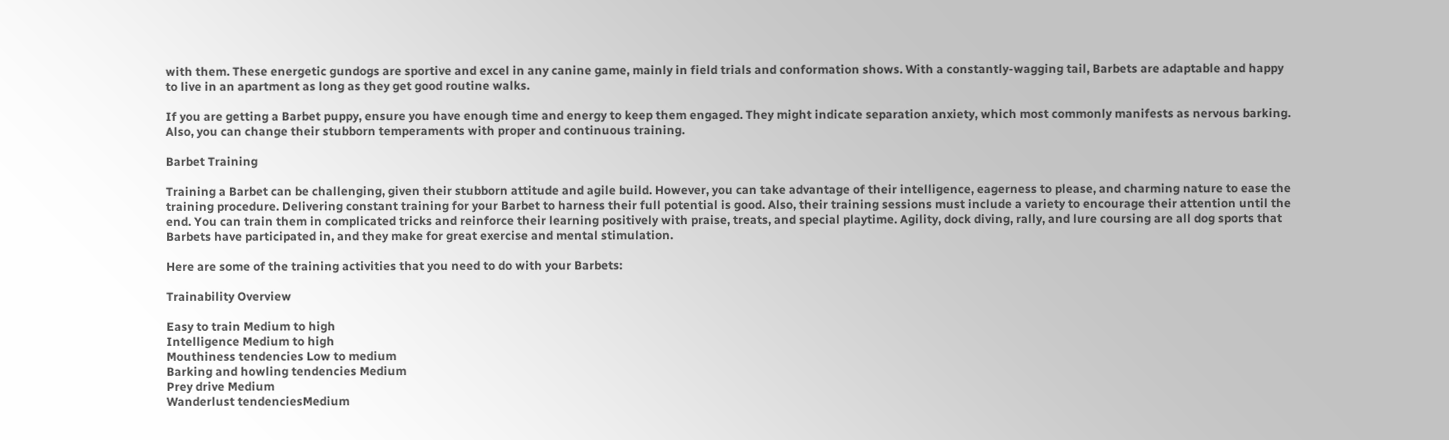with them. These energetic gundogs are sportive and excel in any canine game, mainly in field trials and conformation shows. With a constantly-wagging tail, Barbets are adaptable and happy to live in an apartment as long as they get good routine walks.

If you are getting a Barbet puppy, ensure you have enough time and energy to keep them engaged. They might indicate separation anxiety, which most commonly manifests as nervous barking. Also, you can change their stubborn temperaments with proper and continuous training.

Barbet Training

Training a Barbet can be challenging, given their stubborn attitude and agile build. However, you can take advantage of their intelligence, eagerness to please, and charming nature to ease the training procedure. Delivering constant training for your Barbet to harness their full potential is good. Also, their training sessions must include a variety to encourage their attention until the end. You can train them in complicated tricks and reinforce their learning positively with praise, treats, and special playtime. Agility, dock diving, rally, and lure coursing are all dog sports that Barbets have participated in, and they make for great exercise and mental stimulation.

Here are some of the training activities that you need to do with your Barbets:

Trainability Overview

Easy to train Medium to high
Intelligence Medium to high
Mouthiness tendencies Low to medium
Barking and howling tendencies Medium
Prey drive Medium
Wanderlust tendenciesMedium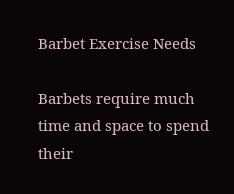Barbet Exercise Needs

Barbets require much time and space to spend their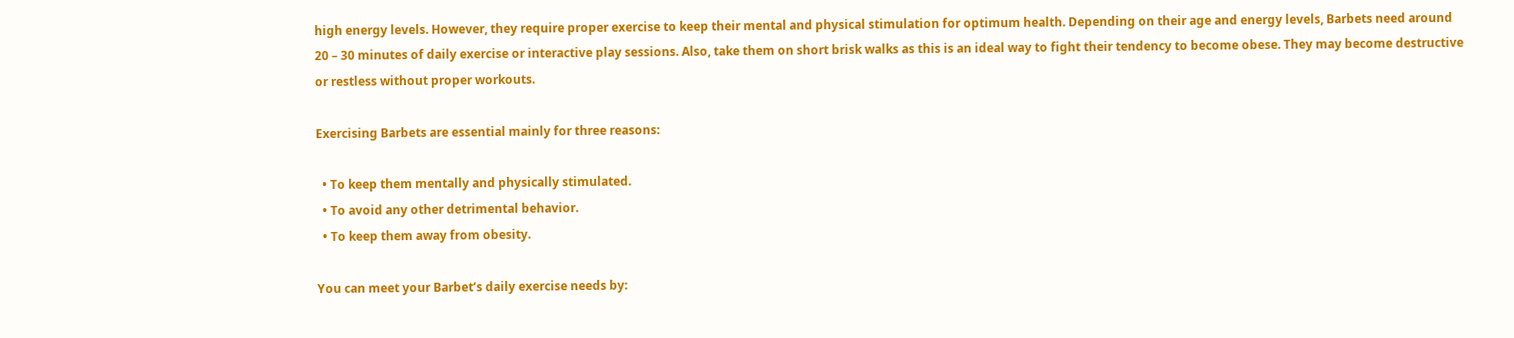high energy levels. However, they require proper exercise to keep their mental and physical stimulation for optimum health. Depending on their age and energy levels, Barbets need around 20 – 30 minutes of daily exercise or interactive play sessions. Also, take them on short brisk walks as this is an ideal way to fight their tendency to become obese. They may become destructive or restless without proper workouts.

Exercising Barbets are essential mainly for three reasons:

  • To keep them mentally and physically stimulated.
  • To avoid any other detrimental behavior.
  • To keep them away from obesity.

You can meet your Barbet’s daily exercise needs by: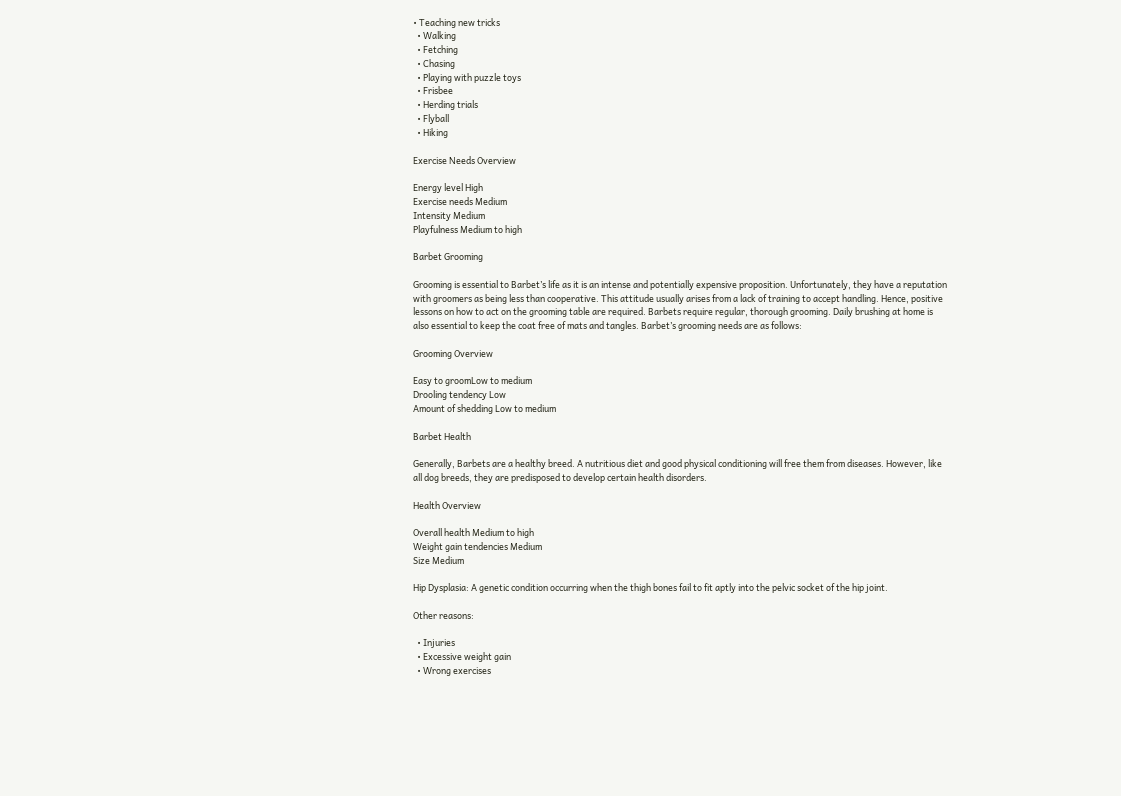• Teaching new tricks
  • Walking
  • Fetching
  • Chasing
  • Playing with puzzle toys
  • Frisbee
  • Herding trials
  • Flyball
  • Hiking

Exercise Needs Overview

Energy level High
Exercise needs Medium
Intensity Medium
Playfulness Medium to high

Barbet Grooming

Grooming is essential to Barbet’s life as it is an intense and potentially expensive proposition. Unfortunately, they have a reputation with groomers as being less than cooperative. This attitude usually arises from a lack of training to accept handling. Hence, positive lessons on how to act on the grooming table are required. Barbets require regular, thorough grooming. Daily brushing at home is also essential to keep the coat free of mats and tangles. Barbet’s grooming needs are as follows:

Grooming Overview

Easy to groomLow to medium
Drooling tendency Low
Amount of shedding Low to medium

Barbet Health

Generally, Barbets are a healthy breed. A nutritious diet and good physical conditioning will free them from diseases. However, like all dog breeds, they are predisposed to develop certain health disorders.

Health Overview

Overall health Medium to high
Weight gain tendencies Medium
Size Medium

Hip Dysplasia: A genetic condition occurring when the thigh bones fail to fit aptly into the pelvic socket of the hip joint.

Other reasons:

  • Injuries
  • Excessive weight gain
  • Wrong exercises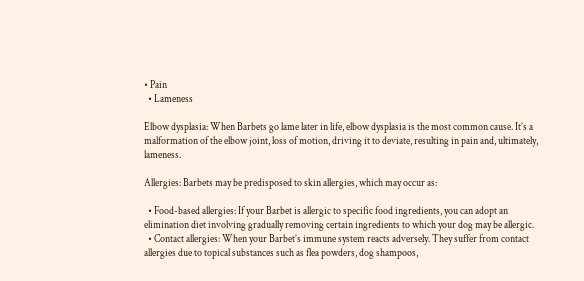• Pain
  • Lameness

Elbow dysplasia: When Barbets go lame later in life, elbow dysplasia is the most common cause. It’s a malformation of the elbow joint, loss of motion, driving it to deviate, resulting in pain and, ultimately, lameness.

Allergies: Barbets may be predisposed to skin allergies, which may occur as:

  • Food-based allergies: If your Barbet is allergic to specific food ingredients, you can adopt an elimination diet involving gradually removing certain ingredients to which your dog may be allergic.
  • Contact allergies: When your Barbet’s immune system reacts adversely. They suffer from contact allergies due to topical substances such as flea powders, dog shampoos,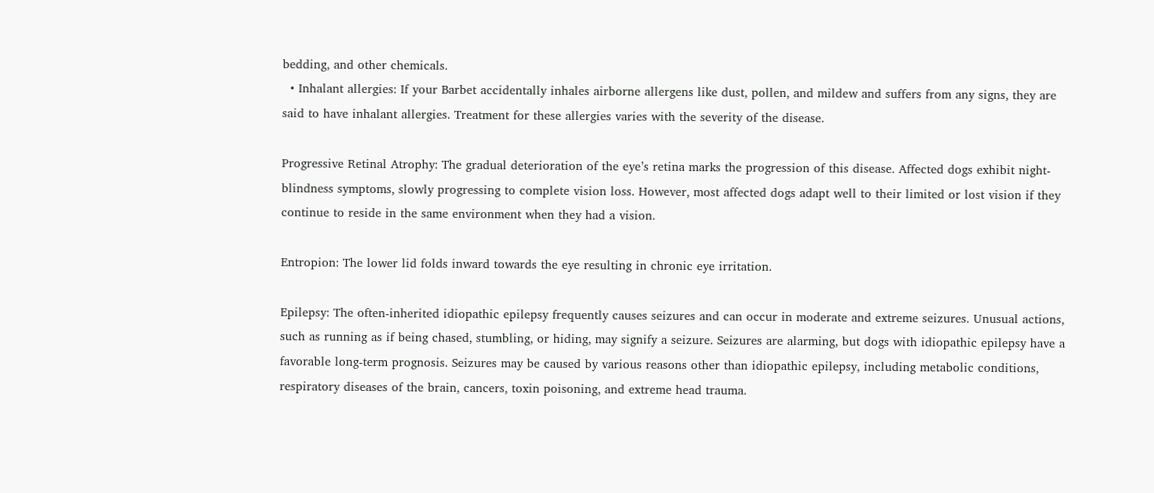bedding, and other chemicals.
  • Inhalant allergies: If your Barbet accidentally inhales airborne allergens like dust, pollen, and mildew and suffers from any signs, they are said to have inhalant allergies. Treatment for these allergies varies with the severity of the disease.

Progressive Retinal Atrophy: The gradual deterioration of the eye’s retina marks the progression of this disease. Affected dogs exhibit night-blindness symptoms, slowly progressing to complete vision loss. However, most affected dogs adapt well to their limited or lost vision if they continue to reside in the same environment when they had a vision.

Entropion: The lower lid folds inward towards the eye resulting in chronic eye irritation.

Epilepsy: The often-inherited idiopathic epilepsy frequently causes seizures and can occur in moderate and extreme seizures. Unusual actions, such as running as if being chased, stumbling, or hiding, may signify a seizure. Seizures are alarming, but dogs with idiopathic epilepsy have a favorable long-term prognosis. Seizures may be caused by various reasons other than idiopathic epilepsy, including metabolic conditions, respiratory diseases of the brain, cancers, toxin poisoning, and extreme head trauma.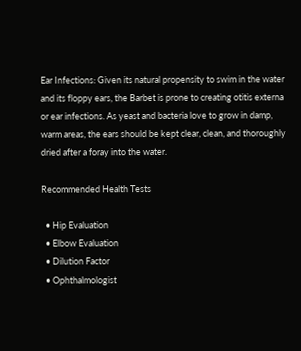Ear Infections: Given its natural propensity to swim in the water and its floppy ears, the Barbet is prone to creating otitis externa or ear infections. As yeast and bacteria love to grow in damp, warm areas, the ears should be kept clear, clean, and thoroughly dried after a foray into the water.

Recommended Health Tests

  • Hip Evaluation
  • Elbow Evaluation
  • Dilution Factor
  • Ophthalmologist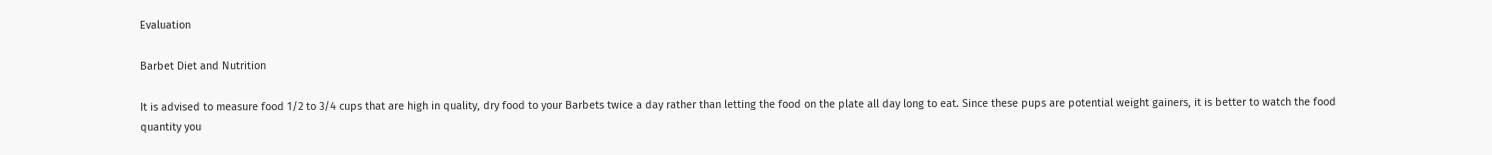Evaluation

Barbet Diet and Nutrition

It is advised to measure food 1/2 to 3/4 cups that are high in quality, dry food to your Barbets twice a day rather than letting the food on the plate all day long to eat. Since these pups are potential weight gainers, it is better to watch the food quantity you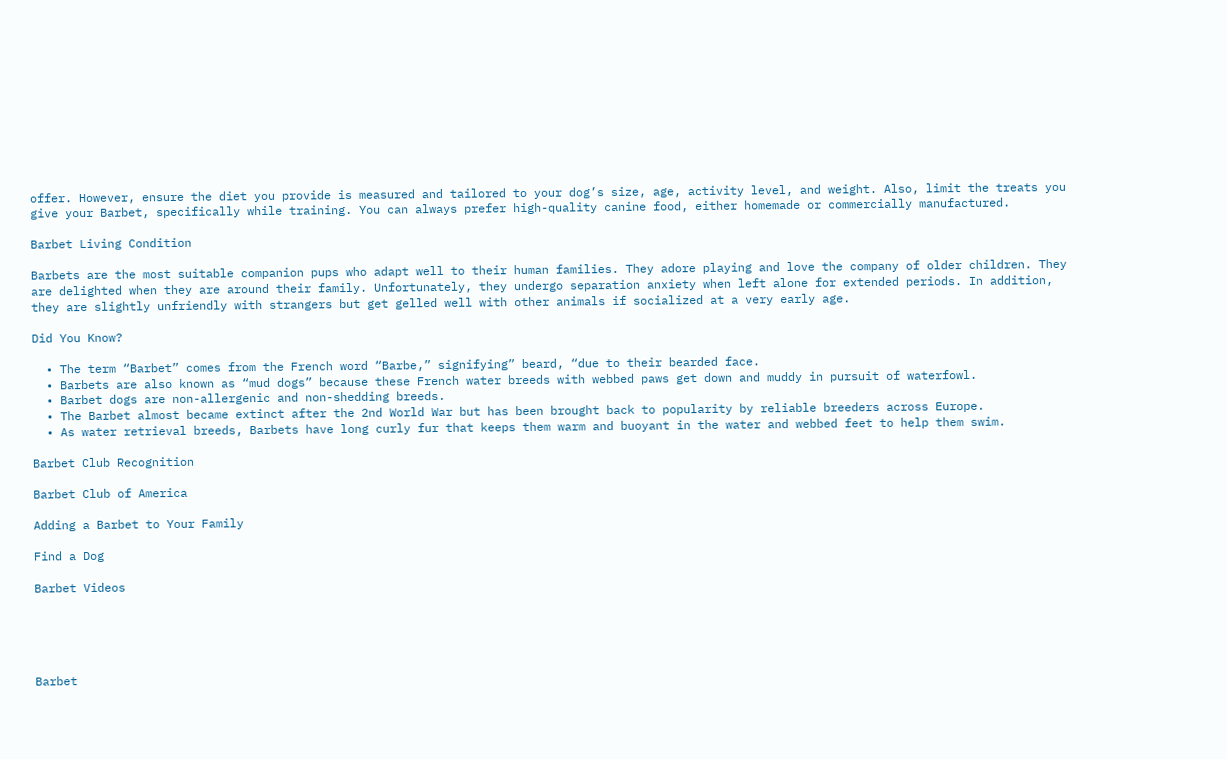offer. However, ensure the diet you provide is measured and tailored to your dog’s size, age, activity level, and weight. Also, limit the treats you give your Barbet, specifically while training. You can always prefer high-quality canine food, either homemade or commercially manufactured.

Barbet Living Condition

Barbets are the most suitable companion pups who adapt well to their human families. They adore playing and love the company of older children. They are delighted when they are around their family. Unfortunately, they undergo separation anxiety when left alone for extended periods. In addition, they are slightly unfriendly with strangers but get gelled well with other animals if socialized at a very early age.

Did You Know?

  • The term “Barbet” comes from the French word “Barbe,” signifying” beard, “due to their bearded face.
  • Barbets are also known as “mud dogs” because these French water breeds with webbed paws get down and muddy in pursuit of waterfowl.
  • Barbet dogs are non-allergenic and non-shedding breeds.
  • The Barbet almost became extinct after the 2nd World War but has been brought back to popularity by reliable breeders across Europe.
  • As water retrieval breeds, Barbets have long curly fur that keeps them warm and buoyant in the water and webbed feet to help them swim.

Barbet Club Recognition

Barbet Club of America

Adding a Barbet to Your Family

Find a Dog

Barbet Videos





Barbet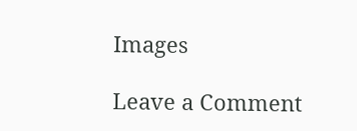Images

Leave a Comment